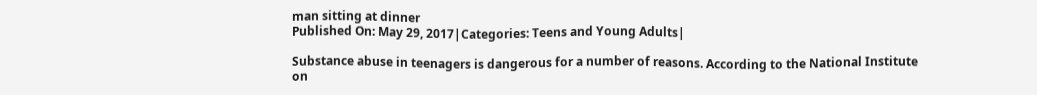man sitting at dinner
Published On: May 29, 2017|Categories: Teens and Young Adults|

Substance abuse in teenagers is dangerous for a number of reasons. According to the National Institute on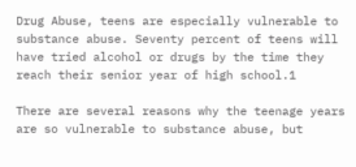Drug Abuse, teens are especially vulnerable to substance abuse. Seventy percent of teens will have tried alcohol or drugs by the time they reach their senior year of high school.1

There are several reasons why the teenage years are so vulnerable to substance abuse, but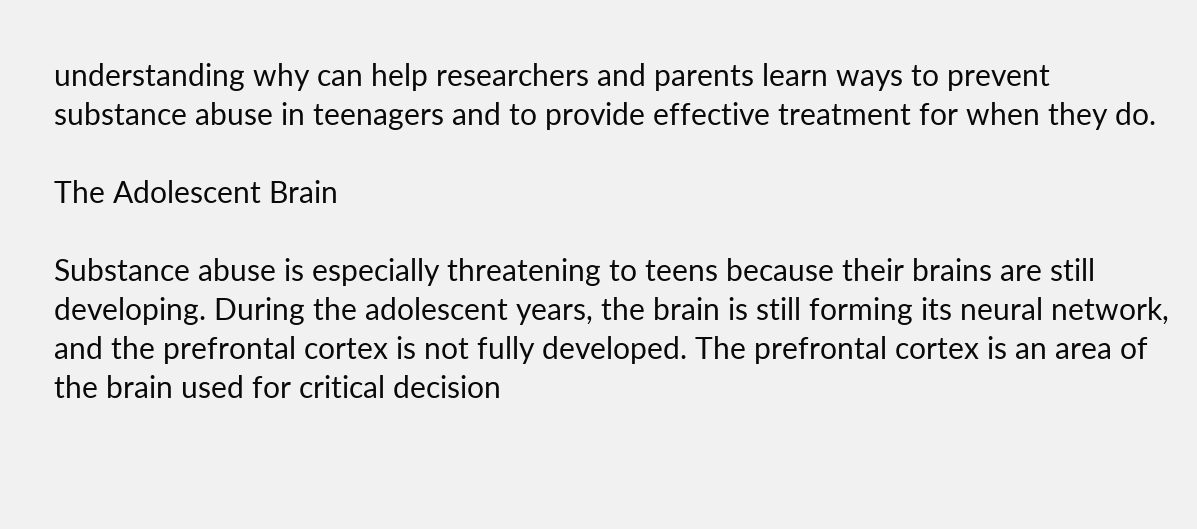understanding why can help researchers and parents learn ways to prevent substance abuse in teenagers and to provide effective treatment for when they do.

The Adolescent Brain

Substance abuse is especially threatening to teens because their brains are still developing. During the adolescent years, the brain is still forming its neural network, and the prefrontal cortex is not fully developed. The prefrontal cortex is an area of the brain used for critical decision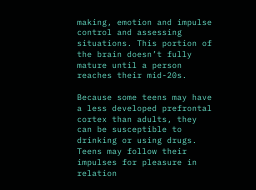making, emotion and impulse control and assessing situations. This portion of the brain doesn’t fully mature until a person reaches their mid-20s.

Because some teens may have a less developed prefrontal cortex than adults, they can be susceptible to drinking or using drugs. Teens may follow their impulses for pleasure in relation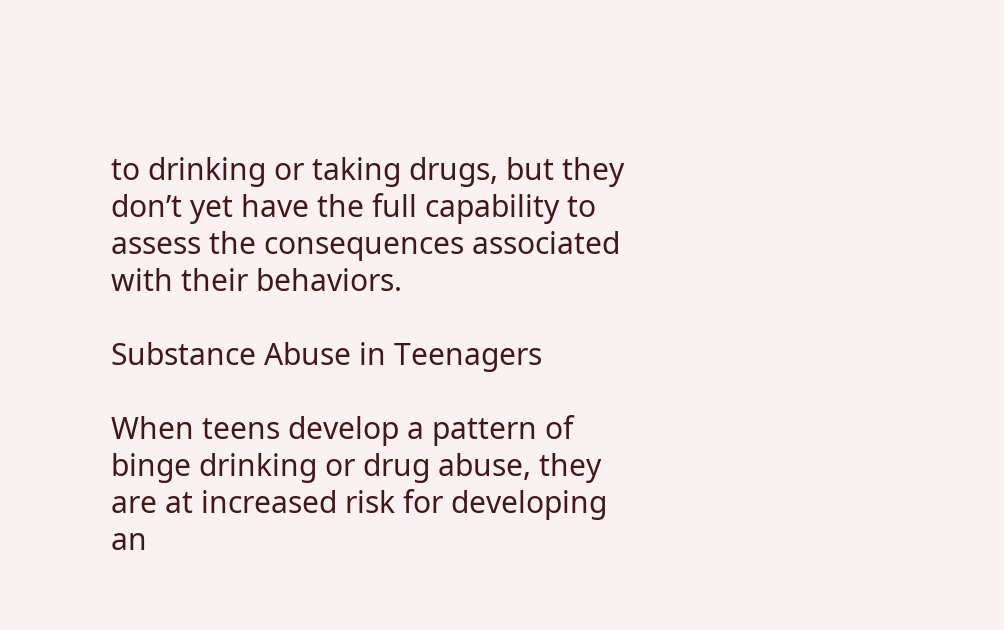to drinking or taking drugs, but they don’t yet have the full capability to assess the consequences associated with their behaviors.

Substance Abuse in Teenagers

When teens develop a pattern of binge drinking or drug abuse, they are at increased risk for developing an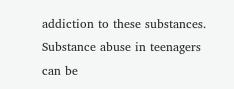addiction to these substances. Substance abuse in teenagers can be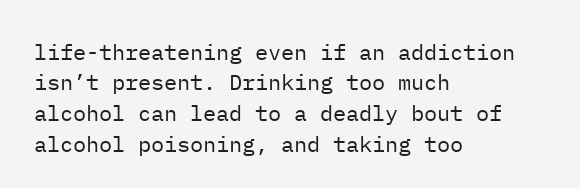life-threatening even if an addiction isn’t present. Drinking too much alcohol can lead to a deadly bout of alcohol poisoning, and taking too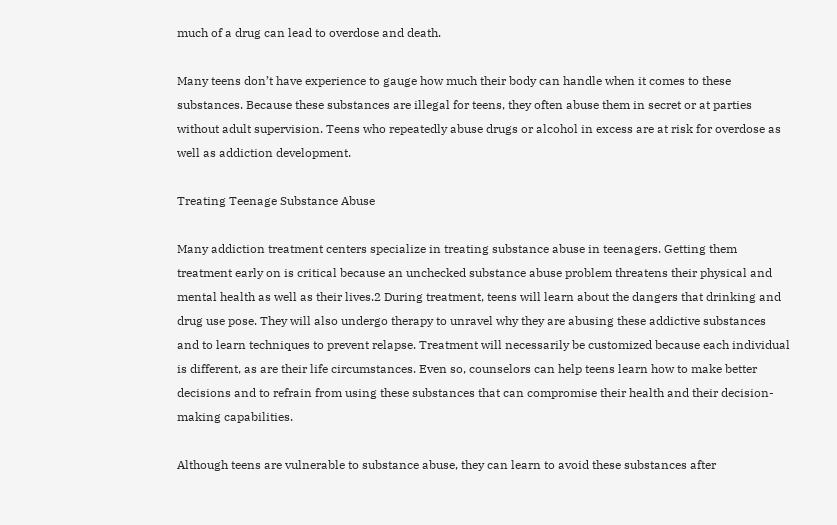much of a drug can lead to overdose and death.

Many teens don’t have experience to gauge how much their body can handle when it comes to these substances. Because these substances are illegal for teens, they often abuse them in secret or at parties without adult supervision. Teens who repeatedly abuse drugs or alcohol in excess are at risk for overdose as well as addiction development.

Treating Teenage Substance Abuse

Many addiction treatment centers specialize in treating substance abuse in teenagers. Getting them treatment early on is critical because an unchecked substance abuse problem threatens their physical and mental health as well as their lives.2 During treatment, teens will learn about the dangers that drinking and drug use pose. They will also undergo therapy to unravel why they are abusing these addictive substances and to learn techniques to prevent relapse. Treatment will necessarily be customized because each individual is different, as are their life circumstances. Even so, counselors can help teens learn how to make better decisions and to refrain from using these substances that can compromise their health and their decision-making capabilities.

Although teens are vulnerable to substance abuse, they can learn to avoid these substances after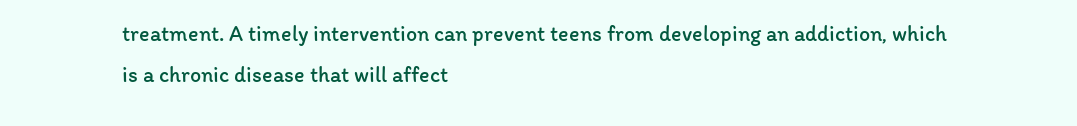treatment. A timely intervention can prevent teens from developing an addiction, which is a chronic disease that will affect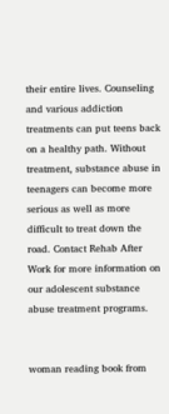their entire lives. Counseling and various addiction treatments can put teens back on a healthy path. Without treatment, substance abuse in teenagers can become more serious as well as more difficult to treat down the road. Contact Rehab After Work for more information on our adolescent substance abuse treatment programs.


woman reading book from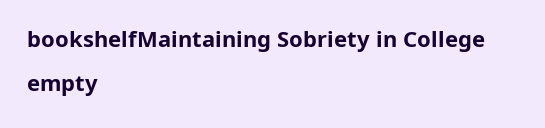bookshelfMaintaining Sobriety in College
empty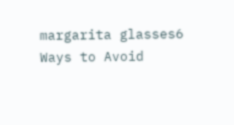margarita glasses6 Ways to Avoid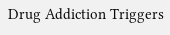Drug Addiction Triggers